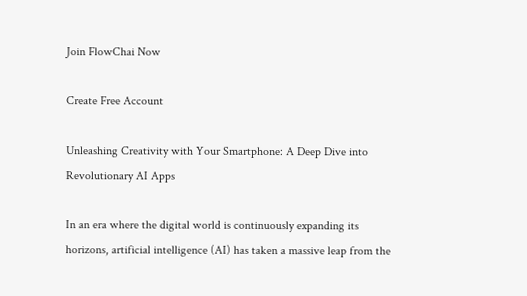Join FlowChai Now

Create Free Account

Unleashing Creativity with Your Smartphone: A Deep Dive into Revolutionary AI Apps

In an era where the digital world is continuously expanding its horizons, artificial intelligence (AI) has taken a massive leap from the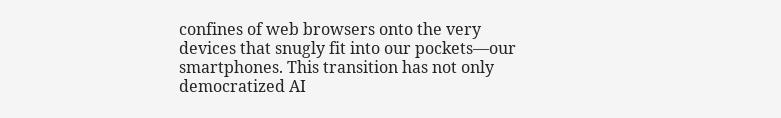confines of web browsers onto the very devices that snugly fit into our pockets—our smartphones. This transition has not only democratized AI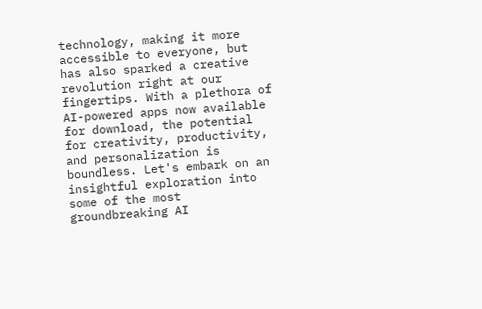technology, making it more accessible to everyone, but has also sparked a creative revolution right at our fingertips. With a plethora of AI-powered apps now available for download, the potential for creativity, productivity, and personalization is boundless. Let's embark on an insightful exploration into some of the most groundbreaking AI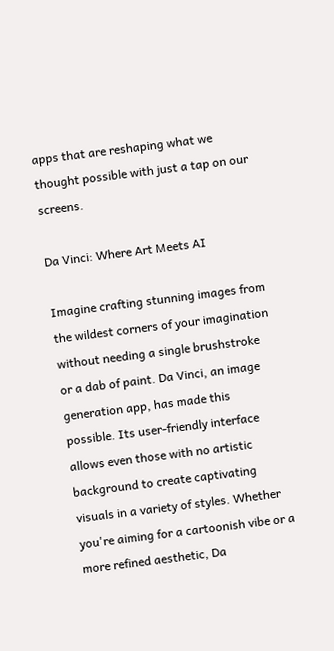apps that are reshaping what we thought possible with just a tap on our screens.

Da Vinci: Where Art Meets AI

Imagine crafting stunning images from the wildest corners of your imagination without needing a single brushstroke or a dab of paint. Da Vinci, an image generation app, has made this possible. Its user-friendly interface allows even those with no artistic background to create captivating visuals in a variety of styles. Whether you're aiming for a cartoonish vibe or a more refined aesthetic, Da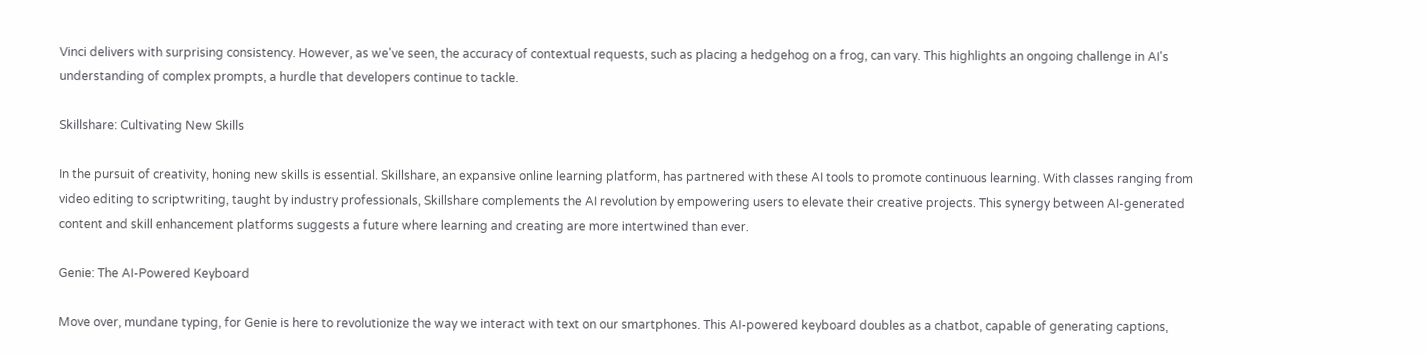Vinci delivers with surprising consistency. However, as we've seen, the accuracy of contextual requests, such as placing a hedgehog on a frog, can vary. This highlights an ongoing challenge in AI's understanding of complex prompts, a hurdle that developers continue to tackle.

Skillshare: Cultivating New Skills

In the pursuit of creativity, honing new skills is essential. Skillshare, an expansive online learning platform, has partnered with these AI tools to promote continuous learning. With classes ranging from video editing to scriptwriting, taught by industry professionals, Skillshare complements the AI revolution by empowering users to elevate their creative projects. This synergy between AI-generated content and skill enhancement platforms suggests a future where learning and creating are more intertwined than ever.

Genie: The AI-Powered Keyboard

Move over, mundane typing, for Genie is here to revolutionize the way we interact with text on our smartphones. This AI-powered keyboard doubles as a chatbot, capable of generating captions,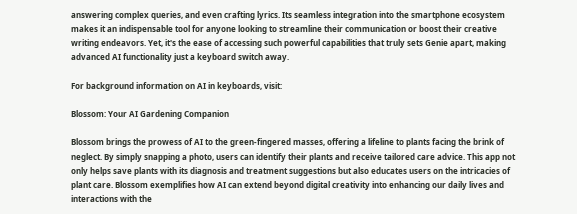answering complex queries, and even crafting lyrics. Its seamless integration into the smartphone ecosystem makes it an indispensable tool for anyone looking to streamline their communication or boost their creative writing endeavors. Yet, it's the ease of accessing such powerful capabilities that truly sets Genie apart, making advanced AI functionality just a keyboard switch away.

For background information on AI in keyboards, visit:

Blossom: Your AI Gardening Companion

Blossom brings the prowess of AI to the green-fingered masses, offering a lifeline to plants facing the brink of neglect. By simply snapping a photo, users can identify their plants and receive tailored care advice. This app not only helps save plants with its diagnosis and treatment suggestions but also educates users on the intricacies of plant care. Blossom exemplifies how AI can extend beyond digital creativity into enhancing our daily lives and interactions with the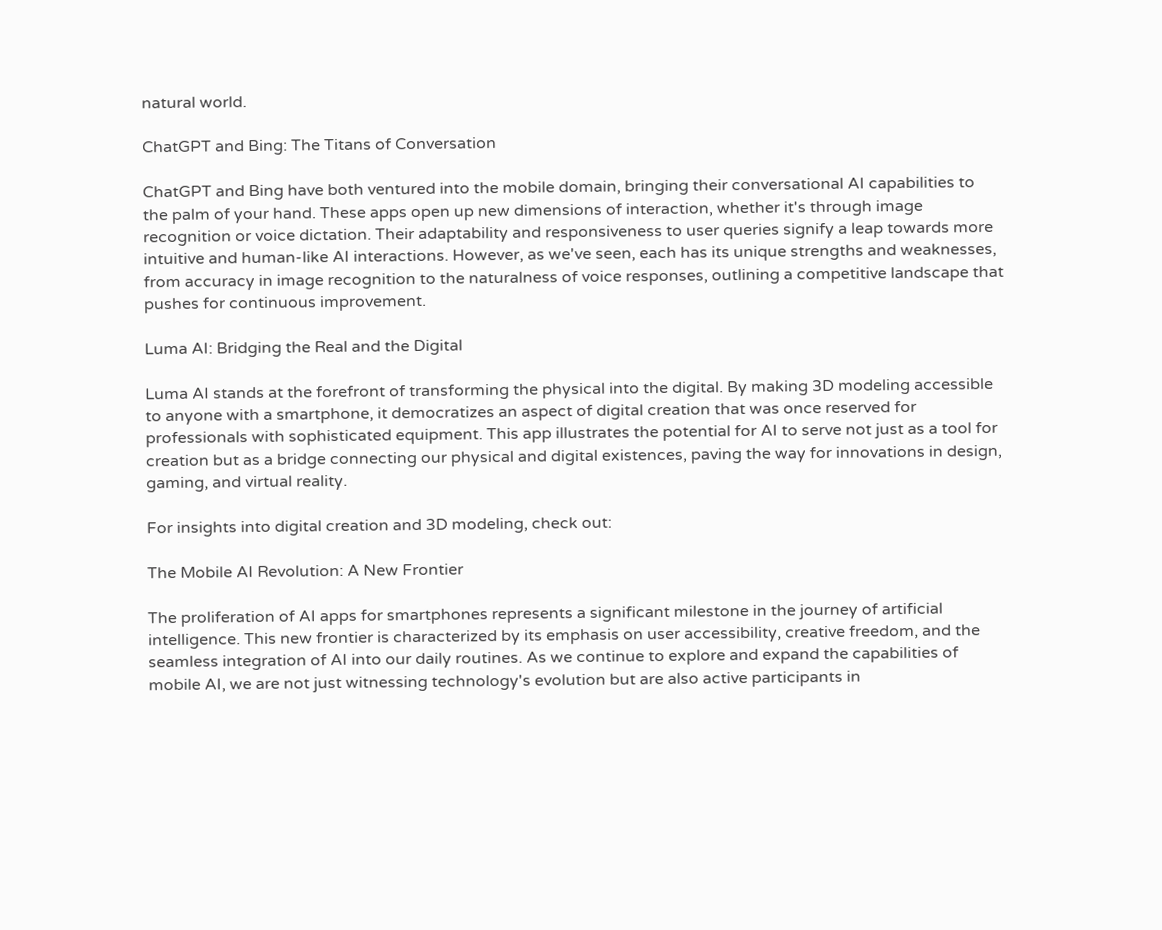natural world.

ChatGPT and Bing: The Titans of Conversation

ChatGPT and Bing have both ventured into the mobile domain, bringing their conversational AI capabilities to the palm of your hand. These apps open up new dimensions of interaction, whether it's through image recognition or voice dictation. Their adaptability and responsiveness to user queries signify a leap towards more intuitive and human-like AI interactions. However, as we've seen, each has its unique strengths and weaknesses, from accuracy in image recognition to the naturalness of voice responses, outlining a competitive landscape that pushes for continuous improvement.

Luma AI: Bridging the Real and the Digital

Luma AI stands at the forefront of transforming the physical into the digital. By making 3D modeling accessible to anyone with a smartphone, it democratizes an aspect of digital creation that was once reserved for professionals with sophisticated equipment. This app illustrates the potential for AI to serve not just as a tool for creation but as a bridge connecting our physical and digital existences, paving the way for innovations in design, gaming, and virtual reality.

For insights into digital creation and 3D modeling, check out:

The Mobile AI Revolution: A New Frontier

The proliferation of AI apps for smartphones represents a significant milestone in the journey of artificial intelligence. This new frontier is characterized by its emphasis on user accessibility, creative freedom, and the seamless integration of AI into our daily routines. As we continue to explore and expand the capabilities of mobile AI, we are not just witnessing technology's evolution but are also active participants in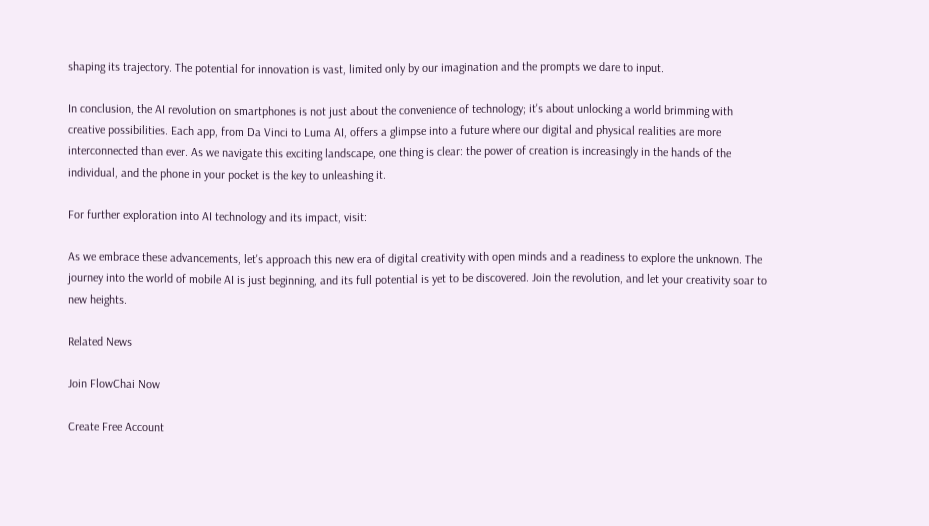shaping its trajectory. The potential for innovation is vast, limited only by our imagination and the prompts we dare to input.

In conclusion, the AI revolution on smartphones is not just about the convenience of technology; it's about unlocking a world brimming with creative possibilities. Each app, from Da Vinci to Luma AI, offers a glimpse into a future where our digital and physical realities are more interconnected than ever. As we navigate this exciting landscape, one thing is clear: the power of creation is increasingly in the hands of the individual, and the phone in your pocket is the key to unleashing it.

For further exploration into AI technology and its impact, visit:

As we embrace these advancements, let's approach this new era of digital creativity with open minds and a readiness to explore the unknown. The journey into the world of mobile AI is just beginning, and its full potential is yet to be discovered. Join the revolution, and let your creativity soar to new heights.

Related News

Join FlowChai Now

Create Free Account